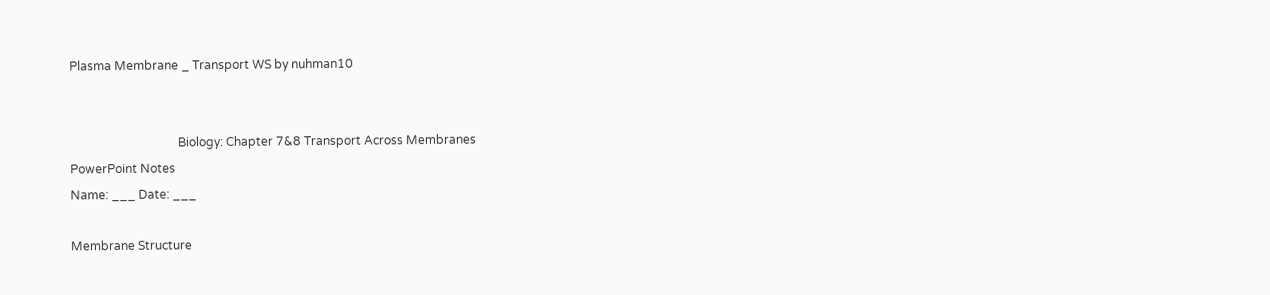Plasma Membrane _ Transport WS by nuhman10


                                    Biology: Chapter 7&8 Transport Across Membranes
PowerPoint Notes
Name: ___ Date: ___

Membrane Structure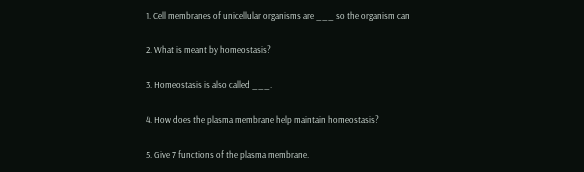1. Cell membranes of unicellular organisms are ___ so the organism can

2. What is meant by homeostasis?

3. Homeostasis is also called ___.

4. How does the plasma membrane help maintain homeostasis?

5. Give 7 functions of the plasma membrane.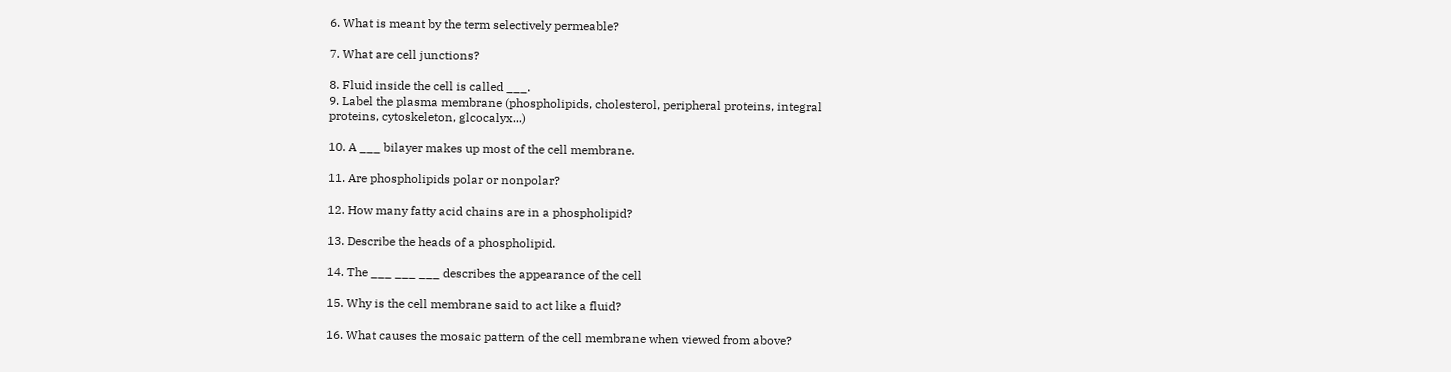6. What is meant by the term selectively permeable?

7. What are cell junctions?

8. Fluid inside the cell is called ___.
9. Label the plasma membrane (phospholipids, cholesterol, peripheral proteins, integral
proteins, cytoskeleton, glcocalyx...)

10. A ___ bilayer makes up most of the cell membrane.

11. Are phospholipids polar or nonpolar?

12. How many fatty acid chains are in a phospholipid?

13. Describe the heads of a phospholipid.

14. The ___ ___ ___ describes the appearance of the cell

15. Why is the cell membrane said to act like a fluid?

16. What causes the mosaic pattern of the cell membrane when viewed from above?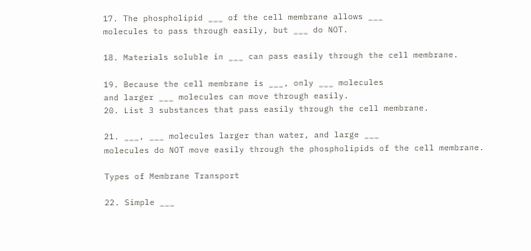17. The phospholipid ___ of the cell membrane allows ___
molecules to pass through easily, but ___ do NOT.

18. Materials soluble in ___ can pass easily through the cell membrane.

19. Because the cell membrane is ___, only ___ molecules
and larger ___ molecules can move through easily.
20. List 3 substances that pass easily through the cell membrane.

21. ___, ___ molecules larger than water, and large ___
molecules do NOT move easily through the phospholipids of the cell membrane.

Types of Membrane Transport

22. Simple ___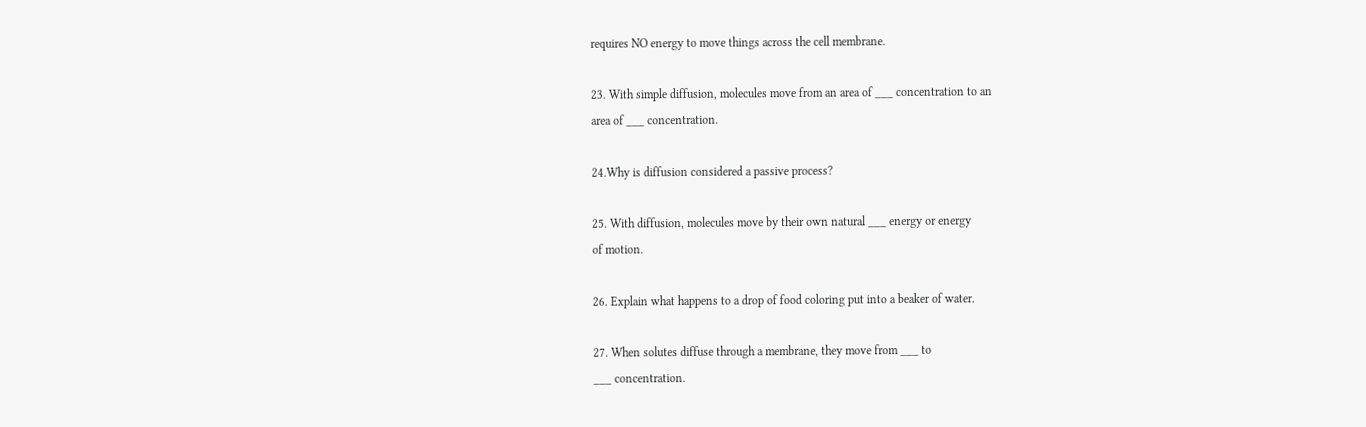requires NO energy to move things across the cell membrane.

23. With simple diffusion, molecules move from an area of ___ concentration to an
area of ___ concentration.

24.Why is diffusion considered a passive process?

25. With diffusion, molecules move by their own natural ___ energy or energy
of motion.

26. Explain what happens to a drop of food coloring put into a beaker of water.

27. When solutes diffuse through a membrane, they move from ___ to
___ concentration.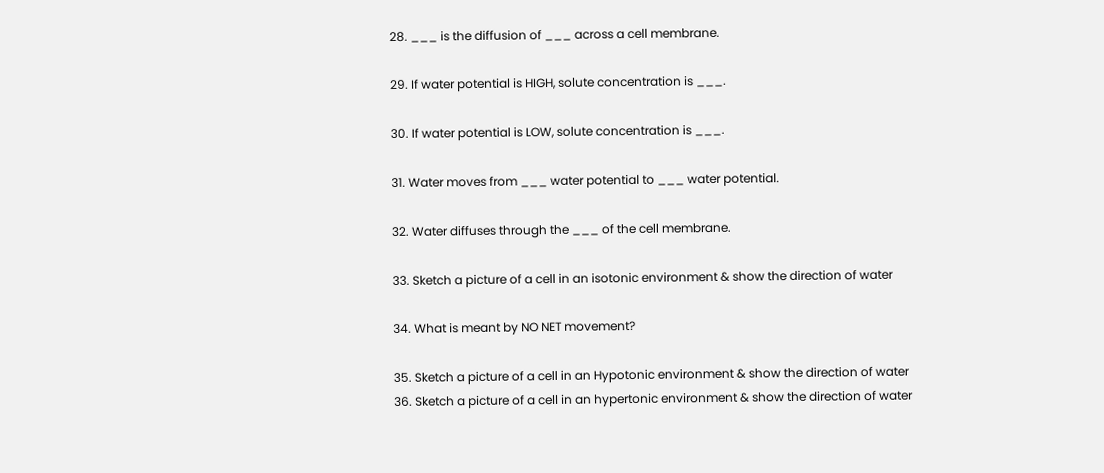28. ___ is the diffusion of ___ across a cell membrane.

29. If water potential is HIGH, solute concentration is ___.

30. If water potential is LOW, solute concentration is ___.

31. Water moves from ___ water potential to ___ water potential.

32. Water diffuses through the ___ of the cell membrane.

33. Sketch a picture of a cell in an isotonic environment & show the direction of water

34. What is meant by NO NET movement?

35. Sketch a picture of a cell in an Hypotonic environment & show the direction of water
36. Sketch a picture of a cell in an hypertonic environment & show the direction of water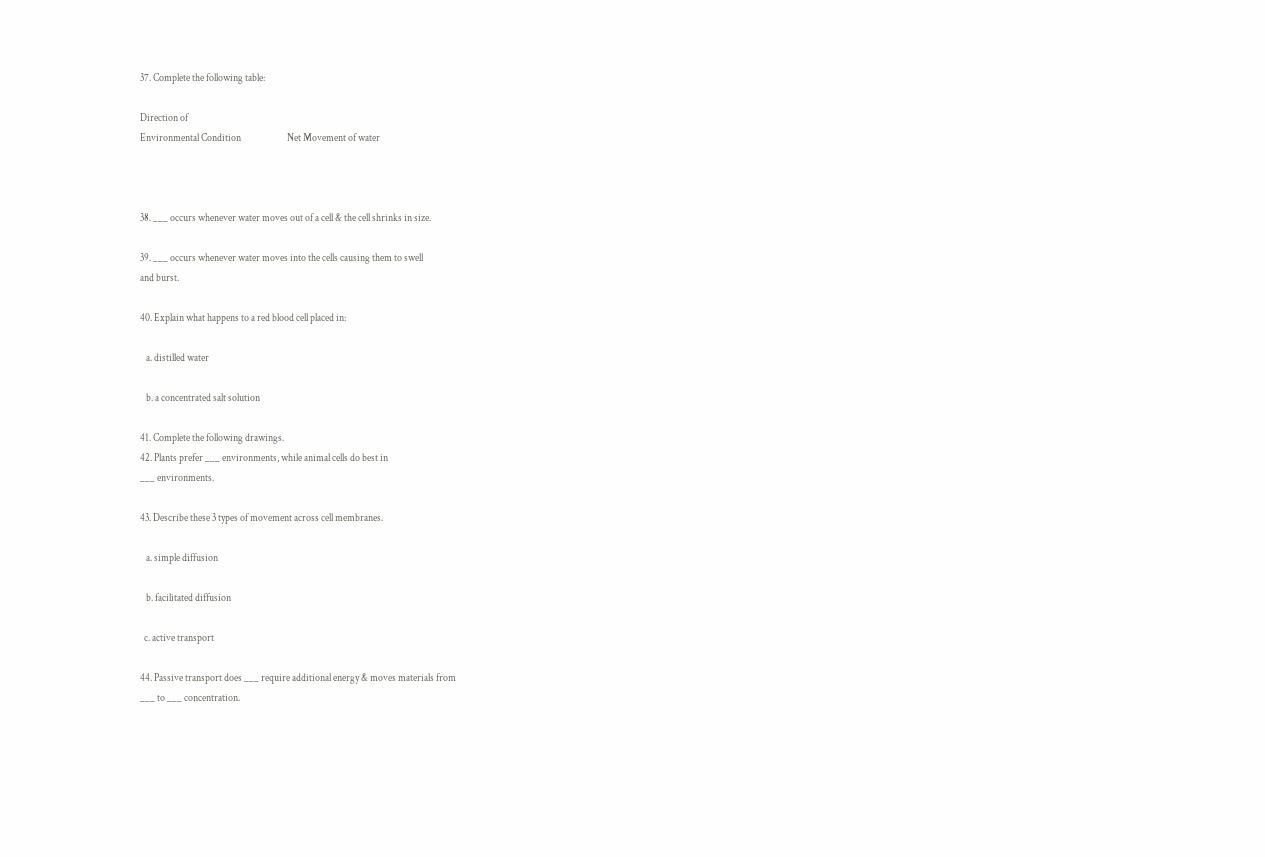37. Complete the following table:

Direction of
Environmental Condition                       Net Movement of water



38. ___ occurs whenever water moves out of a cell & the cell shrinks in size.

39. ___ occurs whenever water moves into the cells causing them to swell
and burst.

40. Explain what happens to a red blood cell placed in:

   a. distilled water

   b. a concentrated salt solution

41. Complete the following drawings.
42. Plants prefer ___ environments, while animal cells do best in
___ environments.

43. Describe these 3 types of movement across cell membranes.

   a. simple diffusion

   b. facilitated diffusion

  c. active transport

44. Passive transport does ___ require additional energy & moves materials from
___ to ___ concentration.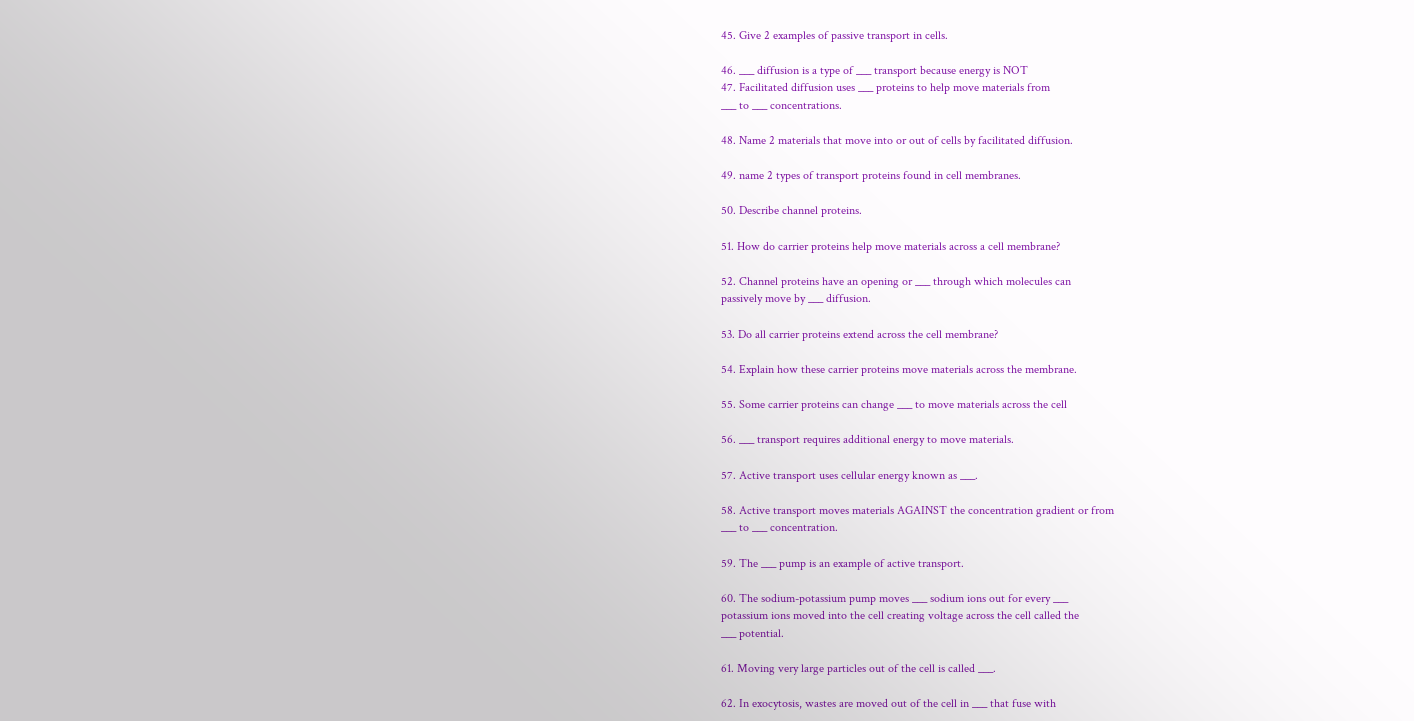45. Give 2 examples of passive transport in cells.

46. ___ diffusion is a type of ___ transport because energy is NOT
47. Facilitated diffusion uses ___ proteins to help move materials from
___ to ___ concentrations.

48. Name 2 materials that move into or out of cells by facilitated diffusion.

49. name 2 types of transport proteins found in cell membranes.

50. Describe channel proteins.

51. How do carrier proteins help move materials across a cell membrane?

52. Channel proteins have an opening or ___ through which molecules can
passively move by ___ diffusion.

53. Do all carrier proteins extend across the cell membrane?

54. Explain how these carrier proteins move materials across the membrane.

55. Some carrier proteins can change ___ to move materials across the cell

56. ___ transport requires additional energy to move materials.

57. Active transport uses cellular energy known as ___.

58. Active transport moves materials AGAINST the concentration gradient or from
___ to ___ concentration.

59. The ___ pump is an example of active transport.

60. The sodium-potassium pump moves ___ sodium ions out for every ___
potassium ions moved into the cell creating voltage across the cell called the
___ potential.

61. Moving very large particles out of the cell is called ___.

62. In exocytosis, wastes are moved out of the cell in ___ that fuse with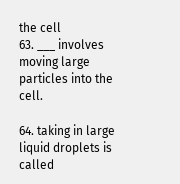the cell
63. ___ involves moving large particles into the cell.

64. taking in large liquid droplets is called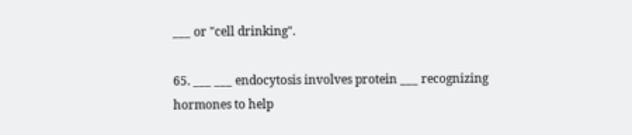___ or "cell drinking".

65. ___ ___ endocytosis involves protein ___ recognizing
hormones to help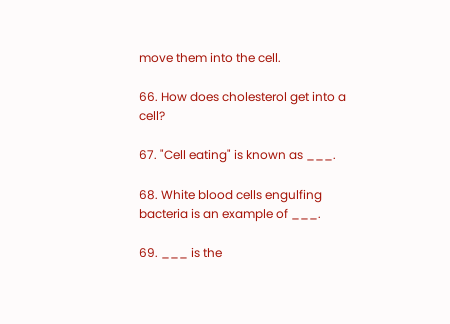move them into the cell.

66. How does cholesterol get into a cell?

67. "Cell eating" is known as ___.

68. White blood cells engulfing bacteria is an example of ___.

69. ___ is the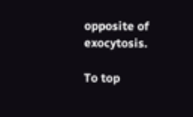opposite of exocytosis.

To top